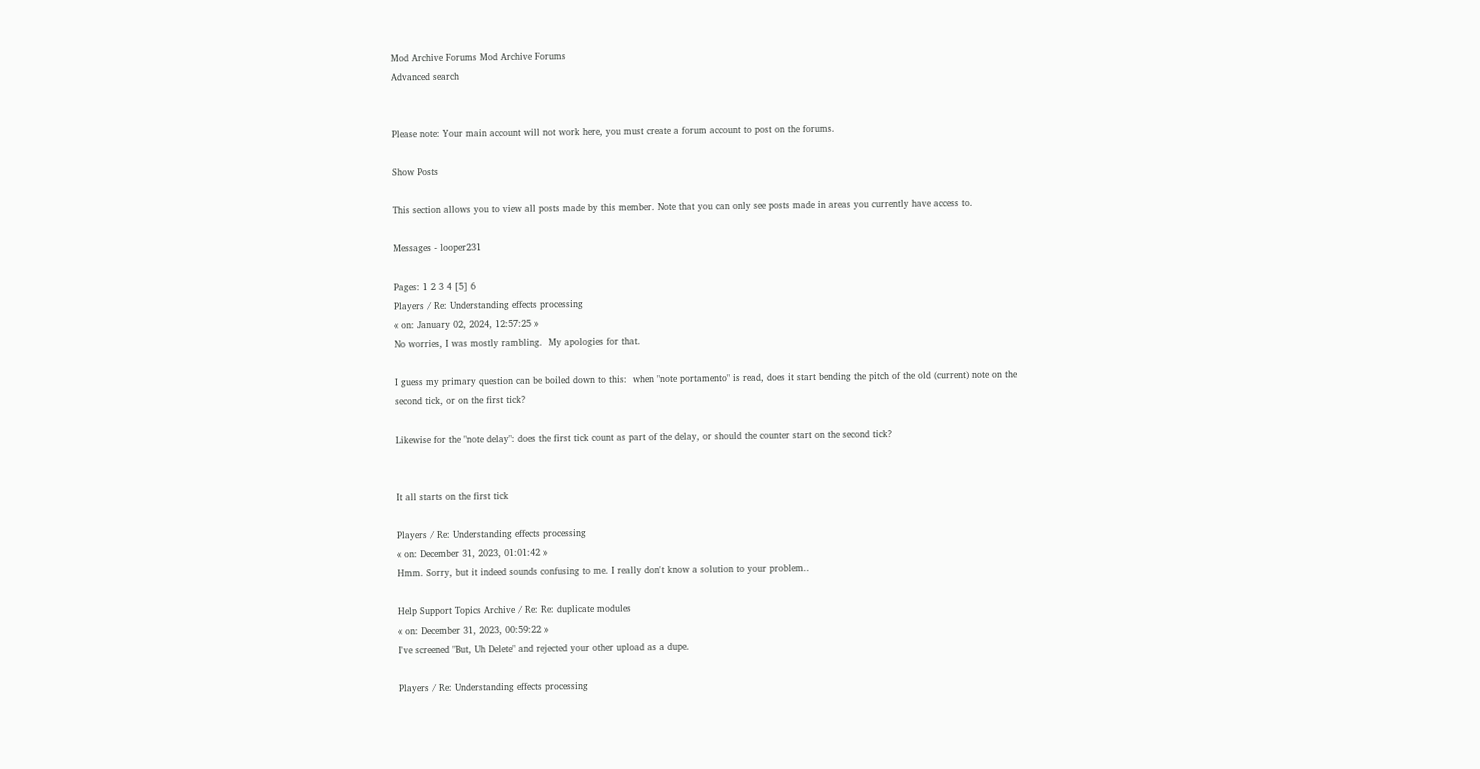Mod Archive Forums Mod Archive Forums
Advanced search


Please note: Your main account will not work here, you must create a forum account to post on the forums.

Show Posts

This section allows you to view all posts made by this member. Note that you can only see posts made in areas you currently have access to.

Messages - looper231

Pages: 1 2 3 4 [5] 6
Players / Re: Understanding effects processing
« on: January 02, 2024, 12:57:25 »
No worries, I was mostly rambling.  My apologies for that.

I guess my primary question can be boiled down to this:  when "note portamento" is read, does it start bending the pitch of the old (current) note on the second tick, or on the first tick?

Likewise for the "note delay": does the first tick count as part of the delay, or should the counter start on the second tick?


It all starts on the first tick

Players / Re: Understanding effects processing
« on: December 31, 2023, 01:01:42 »
Hmm. Sorry, but it indeed sounds confusing to me. I really don't know a solution to your problem..

Help Support Topics Archive / Re: Re: duplicate modules
« on: December 31, 2023, 00:59:22 »
I've screened "But, Uh Delete" and rejected your other upload as a dupe.

Players / Re: Understanding effects processing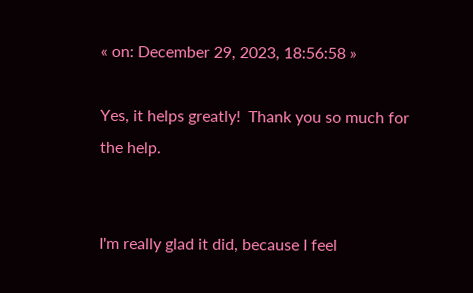« on: December 29, 2023, 18:56:58 »

Yes, it helps greatly!  Thank you so much for the help.


I'm really glad it did, because I feel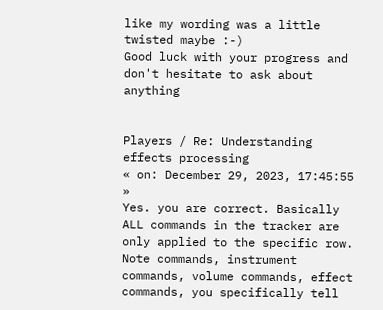like my wording was a little twisted maybe :-)
Good luck with your progress and don't hesitate to ask about anything


Players / Re: Understanding effects processing
« on: December 29, 2023, 17:45:55 »
Yes. you are correct. Basically ALL commands in the tracker are only applied to the specific row. Note commands, instrument commands, volume commands, effect commands, you specifically tell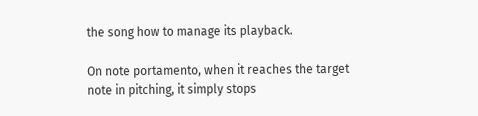the song how to manage its playback.

On note portamento, when it reaches the target note in pitching, it simply stops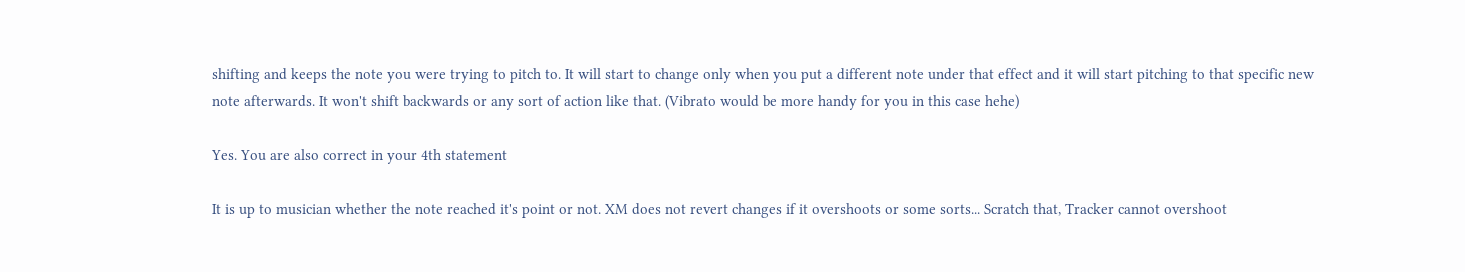shifting and keeps the note you were trying to pitch to. It will start to change only when you put a different note under that effect and it will start pitching to that specific new note afterwards. It won't shift backwards or any sort of action like that. (Vibrato would be more handy for you in this case hehe)

Yes. You are also correct in your 4th statement

It is up to musician whether the note reached it's point or not. XM does not revert changes if it overshoots or some sorts... Scratch that, Tracker cannot overshoot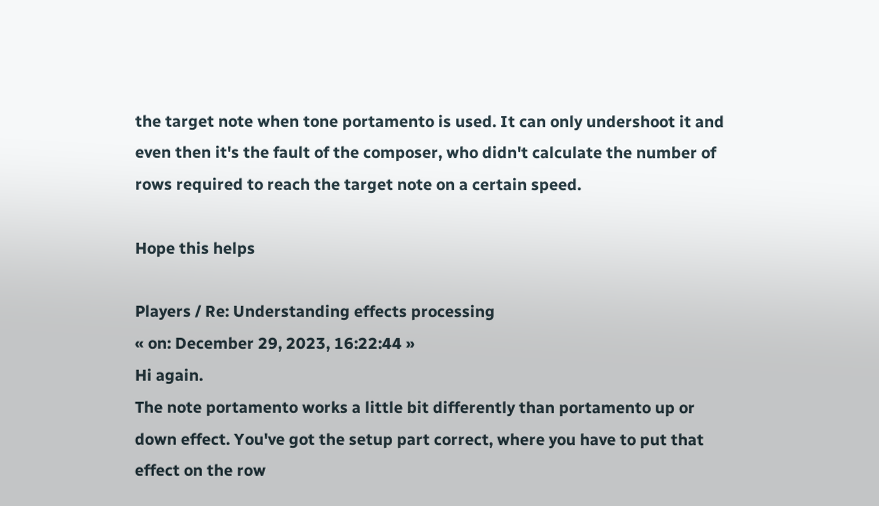the target note when tone portamento is used. It can only undershoot it and even then it's the fault of the composer, who didn't calculate the number of rows required to reach the target note on a certain speed.

Hope this helps

Players / Re: Understanding effects processing
« on: December 29, 2023, 16:22:44 »
Hi again.
The note portamento works a little bit differently than portamento up or down effect. You've got the setup part correct, where you have to put that effect on the row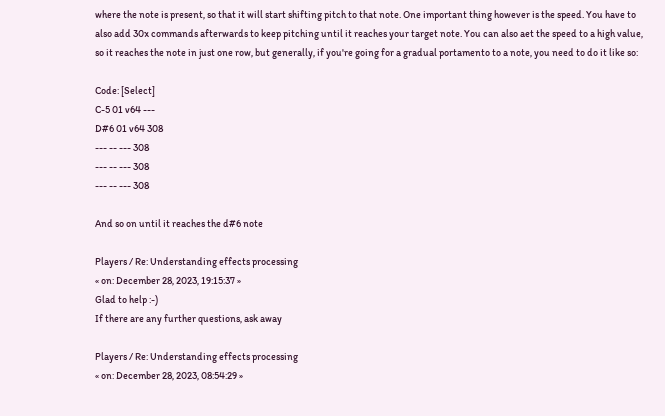where the note is present, so that it will start shifting pitch to that note. One important thing however is the speed. You have to also add 30x commands afterwards to keep pitching until it reaches your target note. You can also aet the speed to a high value, so it reaches the note in just one row, but generally, if you're going for a gradual portamento to a note, you need to do it like so:

Code: [Select]
C-5 01 v64 ---
D#6 01 v64 308
--- -- --- 308
--- -- --- 308
--- -- --- 308

And so on until it reaches the d#6 note

Players / Re: Understanding effects processing
« on: December 28, 2023, 19:15:37 »
Glad to help :-)
If there are any further questions, ask away

Players / Re: Understanding effects processing
« on: December 28, 2023, 08:54:29 »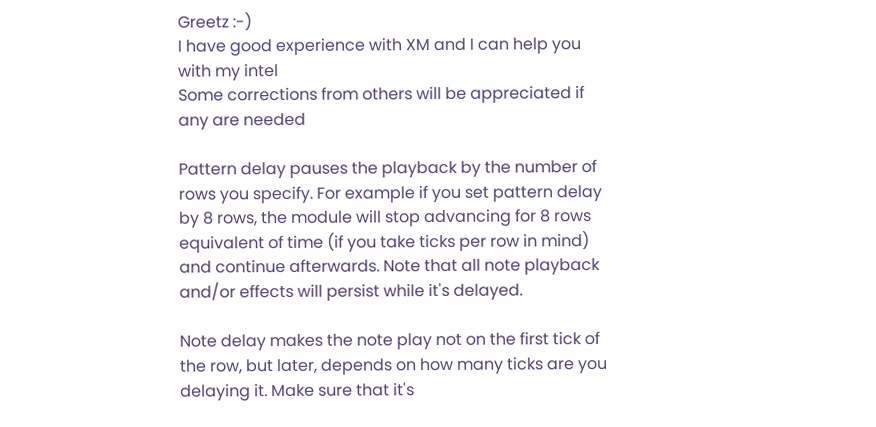Greetz :-)
I have good experience with XM and I can help you with my intel
Some corrections from others will be appreciated if any are needed

Pattern delay pauses the playback by the number of rows you specify. For example if you set pattern delay by 8 rows, the module will stop advancing for 8 rows equivalent of time (if you take ticks per row in mind) and continue afterwards. Note that all note playback and/or effects will persist while it's delayed.

Note delay makes the note play not on the first tick of the row, but later, depends on how many ticks are you delaying it. Make sure that it's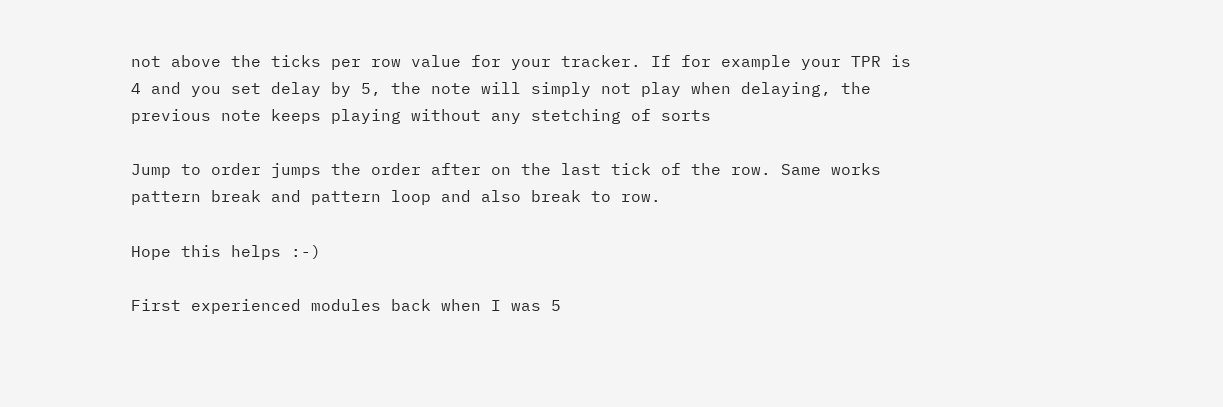not above the ticks per row value for your tracker. If for example your TPR is 4 and you set delay by 5, the note will simply not play when delaying, the previous note keeps playing without any stetching of sorts

Jump to order jumps the order after on the last tick of the row. Same works pattern break and pattern loop and also break to row.

Hope this helps :-)

First experienced modules back when I was 5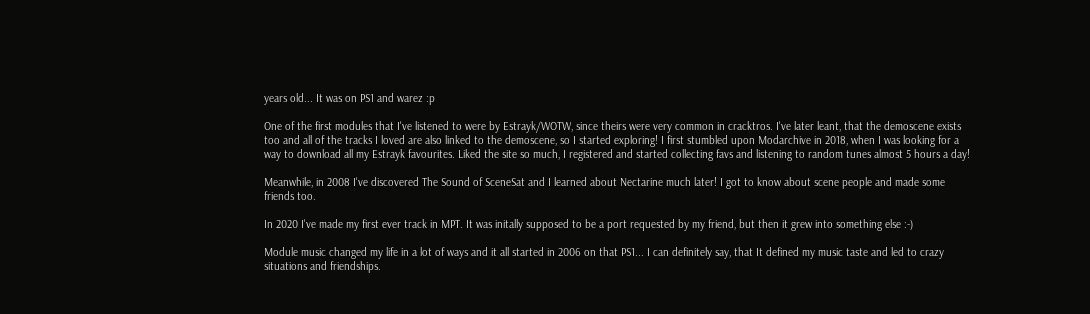years old... It was on PS1 and warez :p

One of the first modules that I've listened to were by Estrayk/WOTW, since theirs were very common in cracktros. I've later leant, that the demoscene exists too and all of the tracks I loved are also linked to the demoscene, so I started exploring! I first stumbled upon Modarchive in 2018, when I was looking for a way to download all my Estrayk favourites. Liked the site so much, I registered and started collecting favs and listening to random tunes almost 5 hours a day!

Meanwhile, in 2008 I've discovered The Sound of SceneSat and I learned about Nectarine much later! I got to know about scene people and made some friends too.

In 2020 I've made my first ever track in MPT. It was initally supposed to be a port requested by my friend, but then it grew into something else :-)

Module music changed my life in a lot of ways and it all started in 2006 on that PS1... I can definitely say, that It defined my music taste and led to crazy situations and friendships.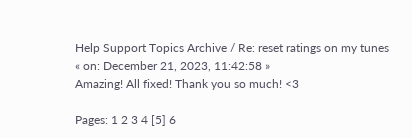Help Support Topics Archive / Re: reset ratings on my tunes
« on: December 21, 2023, 11:42:58 »
Amazing! All fixed! Thank you so much! <3

Pages: 1 2 3 4 [5] 6